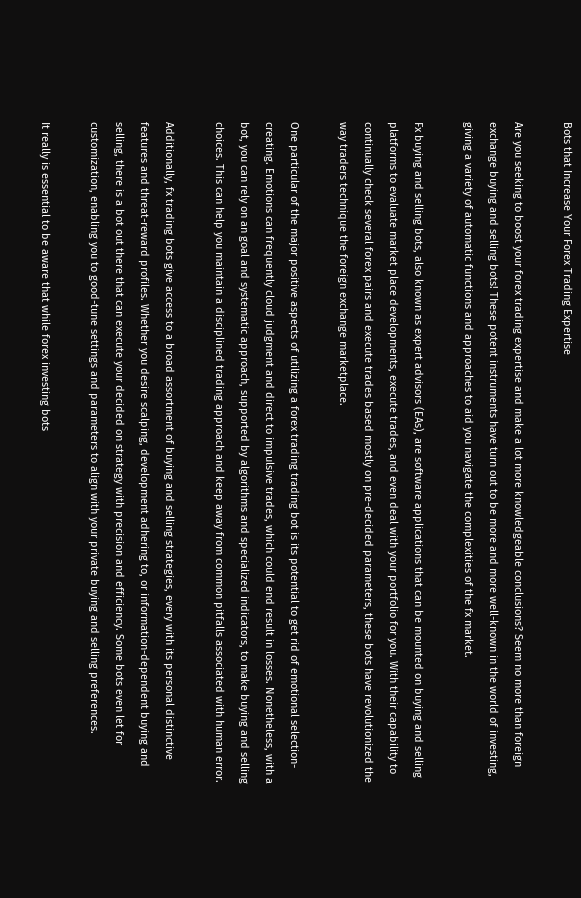Bots that Increase Your Forex Trading Expertise

Are you seeking to boost your forex trading expertise and make a lot more knowledgeable conclusions? Seem no more than foreign exchange buying and selling bots! These potent instruments have turn out to be more and more well-known in the world of investing, giving a variety of automatic functions and approaches to aid you navigate the complexities of the fx market.

Fx buying and selling bots, also known as expert advisors (EAs), are software applications that can be mounted on buying and selling platforms to evaluate market place developments, execute trades, and even deal with your portfolio for you. With their capability to continually check several forex pairs and execute trades based mostly on pre-decided parameters, these bots have revolutionized the way traders technique the foreign exchange marketplace.

One particular of the major positive aspects of utilizing a forex trading trading bot is its potential to get rid of emotional selection-creating. Emotions can frequently cloud judgment and direct to impulsive trades, which could end result in losses. Nonetheless, with a bot, you can rely on an goal and systematic approach, supported by algorithms and specialized indicators, to make buying and selling choices. This can help you maintain a disciplined trading approach and keep away from common pitfalls associated with human error.

Additionally, fx trading bots give access to a broad assortment of buying and selling strategies, every with its personal distinctive features and threat-reward profiles. Whether you desire scalping, development adhering to, or information-dependent buying and selling, there is a bot out there that can execute your decided on strategy with precision and efficiency. Some bots even let for customization, enabling you to good-tune settings and parameters to align with your private buying and selling preferences.

It really is essential to be aware that while forex investing bots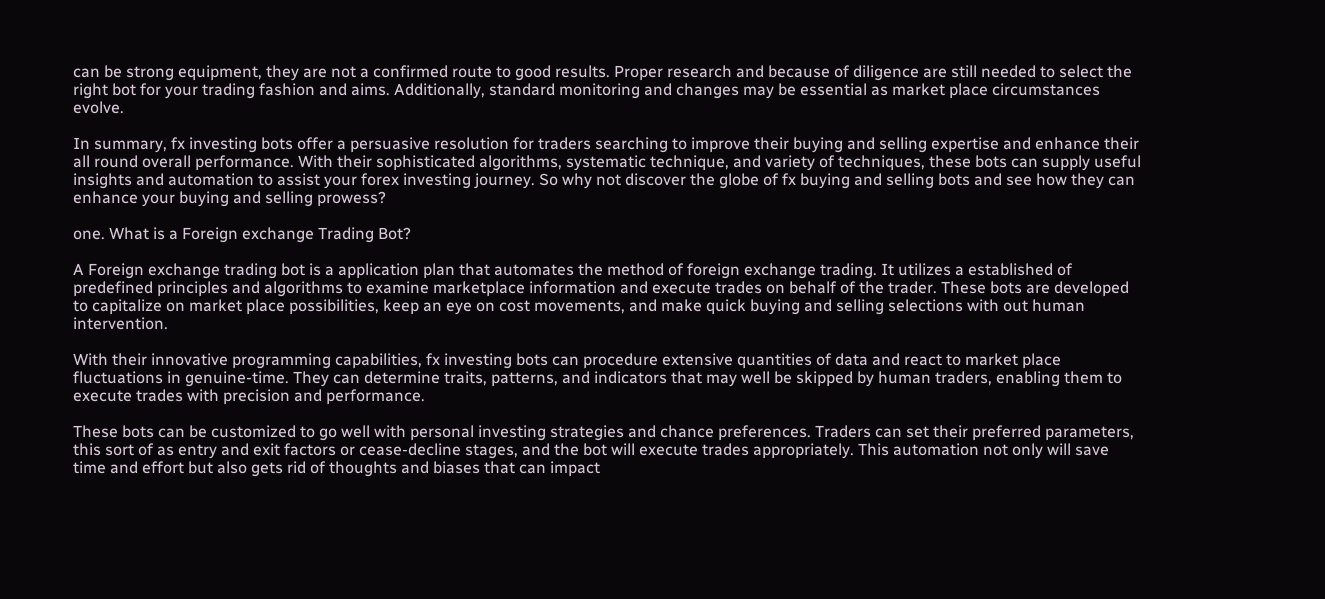can be strong equipment, they are not a confirmed route to good results. Proper research and because of diligence are still needed to select the right bot for your trading fashion and aims. Additionally, standard monitoring and changes may be essential as market place circumstances evolve.

In summary, fx investing bots offer a persuasive resolution for traders searching to improve their buying and selling expertise and enhance their all round overall performance. With their sophisticated algorithms, systematic technique, and variety of techniques, these bots can supply useful insights and automation to assist your forex investing journey. So why not discover the globe of fx buying and selling bots and see how they can enhance your buying and selling prowess?

one. What is a Foreign exchange Trading Bot?

A Foreign exchange trading bot is a application plan that automates the method of foreign exchange trading. It utilizes a established of predefined principles and algorithms to examine marketplace information and execute trades on behalf of the trader. These bots are developed to capitalize on market place possibilities, keep an eye on cost movements, and make quick buying and selling selections with out human intervention.

With their innovative programming capabilities, fx investing bots can procedure extensive quantities of data and react to market place fluctuations in genuine-time. They can determine traits, patterns, and indicators that may well be skipped by human traders, enabling them to execute trades with precision and performance.

These bots can be customized to go well with personal investing strategies and chance preferences. Traders can set their preferred parameters, this sort of as entry and exit factors or cease-decline stages, and the bot will execute trades appropriately. This automation not only will save time and effort but also gets rid of thoughts and biases that can impact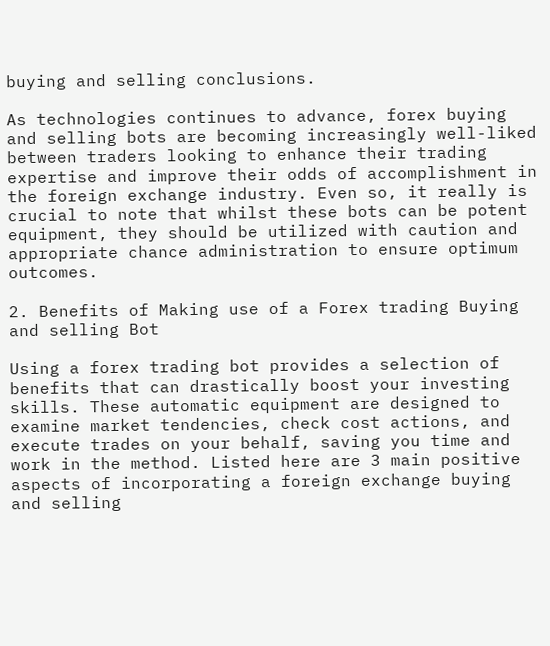buying and selling conclusions.

As technologies continues to advance, forex buying and selling bots are becoming increasingly well-liked between traders looking to enhance their trading expertise and improve their odds of accomplishment in the foreign exchange industry. Even so, it really is crucial to note that whilst these bots can be potent equipment, they should be utilized with caution and appropriate chance administration to ensure optimum outcomes.

2. Benefits of Making use of a Forex trading Buying and selling Bot

Using a forex trading bot provides a selection of benefits that can drastically boost your investing skills. These automatic equipment are designed to examine market tendencies, check cost actions, and execute trades on your behalf, saving you time and work in the method. Listed here are 3 main positive aspects of incorporating a foreign exchange buying and selling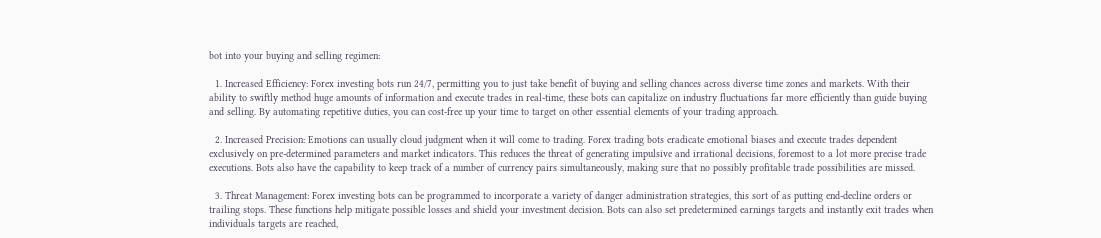bot into your buying and selling regimen:

  1. Increased Efficiency: Forex investing bots run 24/7, permitting you to just take benefit of buying and selling chances across diverse time zones and markets. With their ability to swiftly method huge amounts of information and execute trades in real-time, these bots can capitalize on industry fluctuations far more efficiently than guide buying and selling. By automating repetitive duties, you can cost-free up your time to target on other essential elements of your trading approach.

  2. Increased Precision: Emotions can usually cloud judgment when it will come to trading. Forex trading bots eradicate emotional biases and execute trades dependent exclusively on pre-determined parameters and market indicators. This reduces the threat of generating impulsive and irrational decisions, foremost to a lot more precise trade executions. Bots also have the capability to keep track of a number of currency pairs simultaneously, making sure that no possibly profitable trade possibilities are missed.

  3. Threat Management: Forex investing bots can be programmed to incorporate a variety of danger administration strategies, this sort of as putting end-decline orders or trailing stops. These functions help mitigate possible losses and shield your investment decision. Bots can also set predetermined earnings targets and instantly exit trades when individuals targets are reached,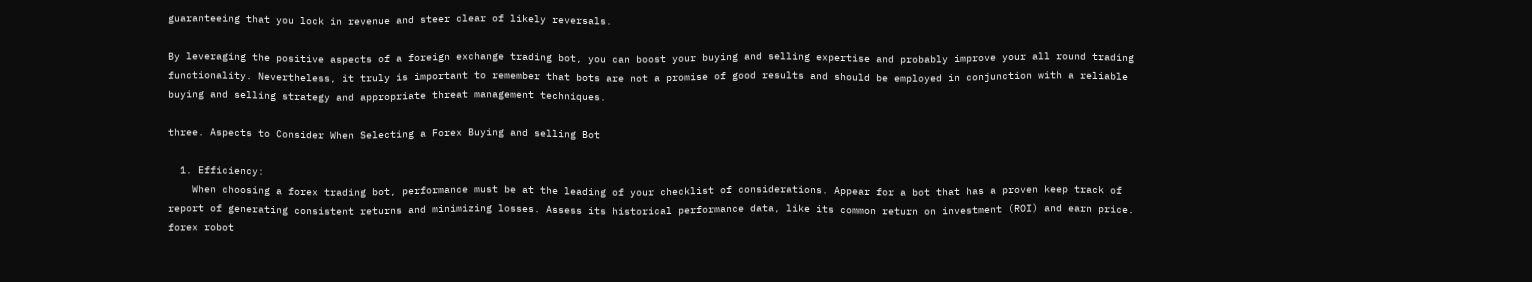guaranteeing that you lock in revenue and steer clear of likely reversals.

By leveraging the positive aspects of a foreign exchange trading bot, you can boost your buying and selling expertise and probably improve your all round trading functionality. Nevertheless, it truly is important to remember that bots are not a promise of good results and should be employed in conjunction with a reliable buying and selling strategy and appropriate threat management techniques.

three. Aspects to Consider When Selecting a Forex Buying and selling Bot

  1. Efficiency:
    When choosing a forex trading bot, performance must be at the leading of your checklist of considerations. Appear for a bot that has a proven keep track of report of generating consistent returns and minimizing losses. Assess its historical performance data, like its common return on investment (ROI) and earn price. forex robot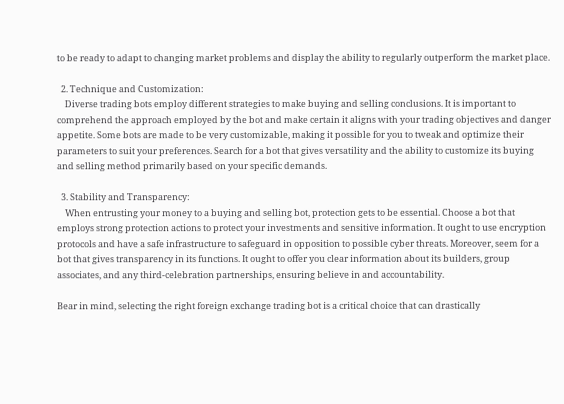to be ready to adapt to changing market problems and display the ability to regularly outperform the market place.

  2. Technique and Customization:
    Diverse trading bots employ different strategies to make buying and selling conclusions. It is important to comprehend the approach employed by the bot and make certain it aligns with your trading objectives and danger appetite. Some bots are made to be very customizable, making it possible for you to tweak and optimize their parameters to suit your preferences. Search for a bot that gives versatility and the ability to customize its buying and selling method primarily based on your specific demands.

  3. Stability and Transparency:
    When entrusting your money to a buying and selling bot, protection gets to be essential. Choose a bot that employs strong protection actions to protect your investments and sensitive information. It ought to use encryption protocols and have a safe infrastructure to safeguard in opposition to possible cyber threats. Moreover, seem for a bot that gives transparency in its functions. It ought to offer you clear information about its builders, group associates, and any third-celebration partnerships, ensuring believe in and accountability.

Bear in mind, selecting the right foreign exchange trading bot is a critical choice that can drastically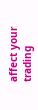affect your trading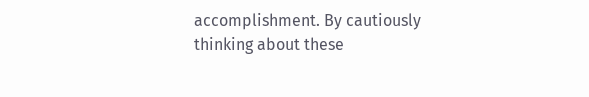accomplishment. By cautiously thinking about these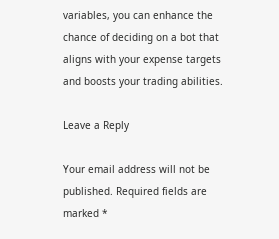variables, you can enhance the chance of deciding on a bot that aligns with your expense targets and boosts your trading abilities.

Leave a Reply

Your email address will not be published. Required fields are marked *